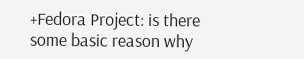+Fedora Project: is there some basic reason why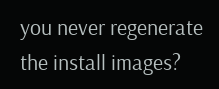you never regenerate the install images?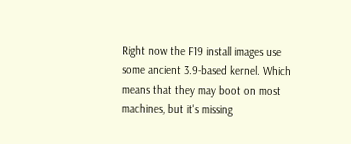Right now the F19 install images use some ancient 3.9-based kernel. Which means that they may boot on most machines, but it's missing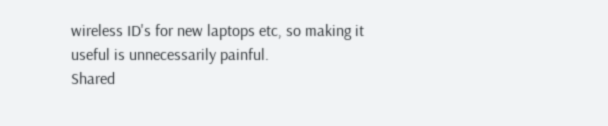wireless ID's for new laptops etc, so making it useful is unnecessarily painful.
Shared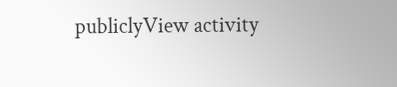publiclyView activity